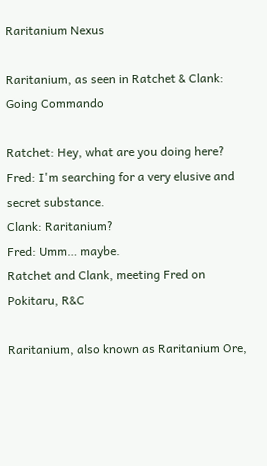Raritanium Nexus

Raritanium, as seen in Ratchet & Clank: Going Commando

Ratchet: Hey, what are you doing here?
Fred: I'm searching for a very elusive and secret substance.
Clank: Raritanium?
Fred: Umm… maybe.
Ratchet and Clank, meeting Fred on Pokitaru, R&C

Raritanium, also known as Raritanium Ore,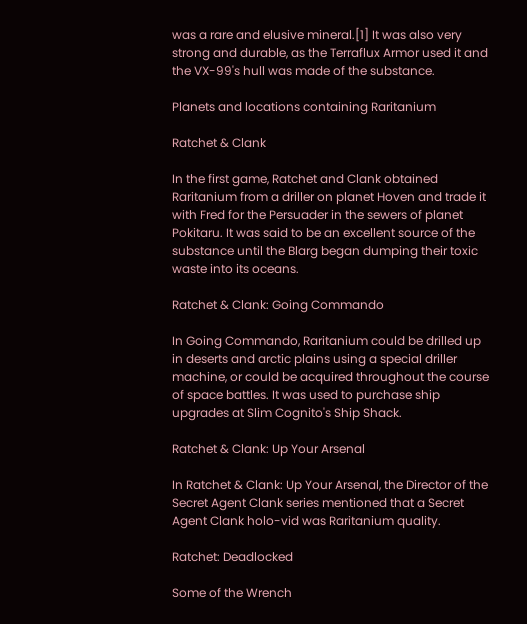was a rare and elusive mineral.[1] It was also very strong and durable, as the Terraflux Armor used it and the VX-99's hull was made of the substance.

Planets and locations containing Raritanium

Ratchet & Clank

In the first game, Ratchet and Clank obtained Raritanium from a driller on planet Hoven and trade it with Fred for the Persuader in the sewers of planet Pokitaru. It was said to be an excellent source of the substance until the Blarg began dumping their toxic waste into its oceans.

Ratchet & Clank: Going Commando

In Going Commando, Raritanium could be drilled up in deserts and arctic plains using a special driller machine, or could be acquired throughout the course of space battles. It was used to purchase ship upgrades at Slim Cognito's Ship Shack.

Ratchet & Clank: Up Your Arsenal

In Ratchet & Clank: Up Your Arsenal, the Director of the Secret Agent Clank series mentioned that a Secret Agent Clank holo-vid was Raritanium quality.

Ratchet: Deadlocked

Some of the Wrench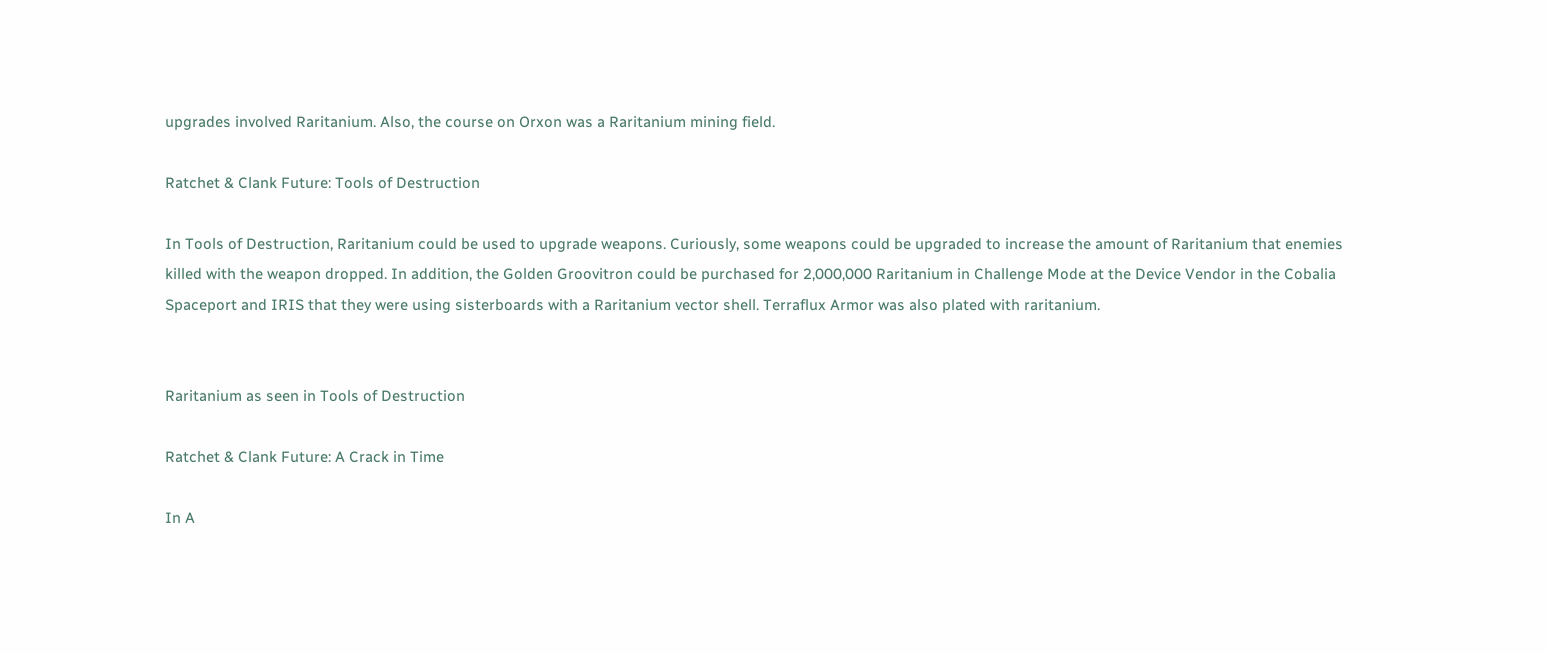upgrades involved Raritanium. Also, the course on Orxon was a Raritanium mining field.

Ratchet & Clank Future: Tools of Destruction

In Tools of Destruction, Raritanium could be used to upgrade weapons. Curiously, some weapons could be upgraded to increase the amount of Raritanium that enemies killed with the weapon dropped. In addition, the Golden Groovitron could be purchased for 2,000,000 Raritanium in Challenge Mode at the Device Vendor in the Cobalia Spaceport and IRIS that they were using sisterboards with a Raritanium vector shell. Terraflux Armor was also plated with raritanium.


Raritanium as seen in Tools of Destruction

Ratchet & Clank Future: A Crack in Time

In A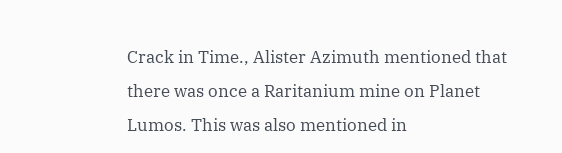Crack in Time., Alister Azimuth mentioned that there was once a Raritanium mine on Planet Lumos. This was also mentioned in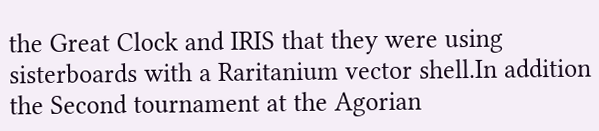the Great Clock and IRIS that they were using sisterboards with a Raritanium vector shell.In addition the Second tournament at the Agorian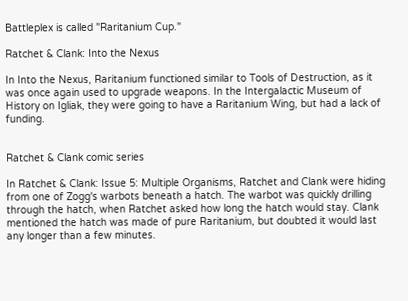Battleplex is called "Raritanium Cup."

Ratchet & Clank: Into the Nexus

In Into the Nexus, Raritanium functioned similar to Tools of Destruction, as it was once again used to upgrade weapons. In the Intergalactic Museum of History on Igliak, they were going to have a Raritanium Wing, but had a lack of funding.


Ratchet & Clank comic series

In Ratchet & Clank: Issue 5: Multiple Organisms, Ratchet and Clank were hiding from one of Zogg's warbots beneath a hatch. The warbot was quickly drilling through the hatch, when Ratchet asked how long the hatch would stay. Clank mentioned the hatch was made of pure Raritanium, but doubted it would last any longer than a few minutes.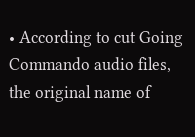• According to cut Going Commando audio files, the original name of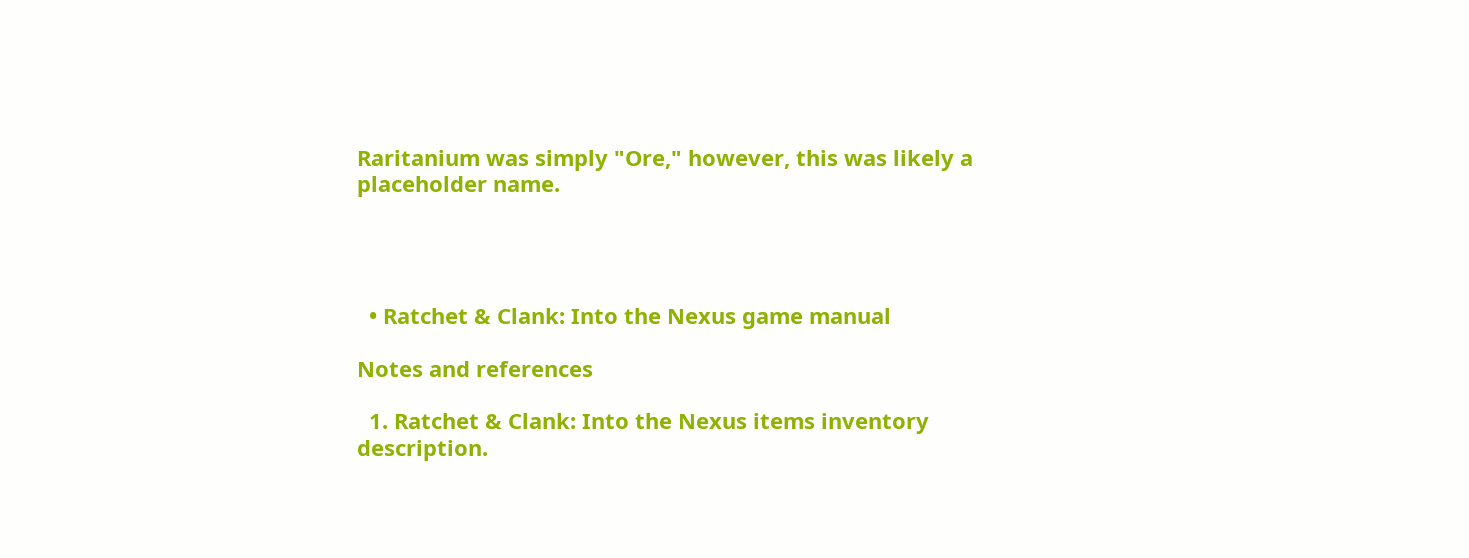Raritanium was simply "Ore," however, this was likely a placeholder name.




  • Ratchet & Clank: Into the Nexus game manual

Notes and references

  1. Ratchet & Clank: Into the Nexus items inventory description.